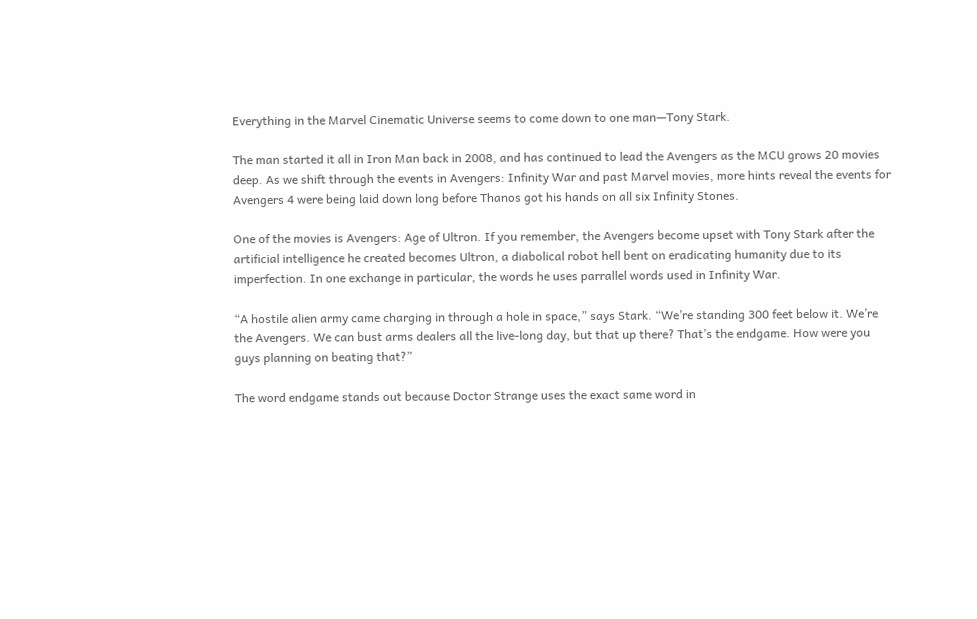Everything in the Marvel Cinematic Universe seems to come down to one man—Tony Stark.

The man started it all in Iron Man back in 2008, and has continued to lead the Avengers as the MCU grows 20 movies deep. As we shift through the events in Avengers: Infinity War and past Marvel movies, more hints reveal the events for Avengers 4 were being laid down long before Thanos got his hands on all six Infinity Stones.

One of the movies is Avengers: Age of Ultron. If you remember, the Avengers become upset with Tony Stark after the artificial intelligence he created becomes Ultron, a diabolical robot hell bent on eradicating humanity due to its imperfection. In one exchange in particular, the words he uses parrallel words used in Infinity War.

“A hostile alien army came charging in through a hole in space,” says Stark. “We’re standing 300 feet below it. We’re the Avengers. We can bust arms dealers all the live-long day, but that up there? That’s the endgame. How were you guys planning on beating that?”

The word endgame stands out because Doctor Strange uses the exact same word in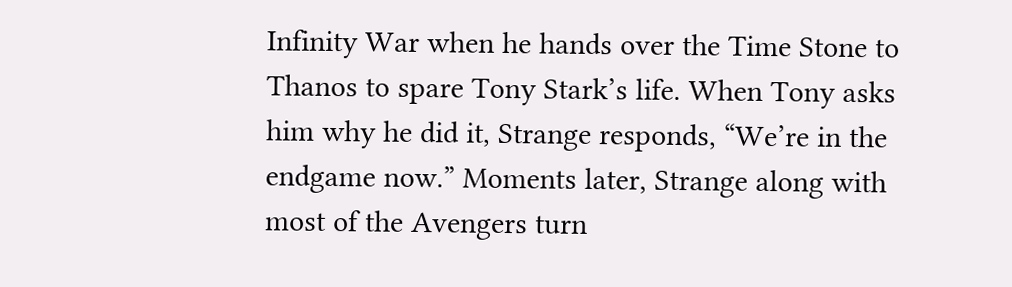Infinity War when he hands over the Time Stone to Thanos to spare Tony Stark’s life. When Tony asks him why he did it, Strange responds, “We’re in the endgame now.” Moments later, Strange along with most of the Avengers turn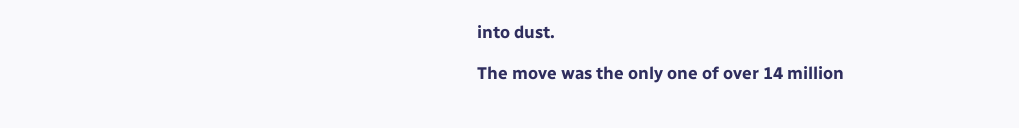into dust.

The move was the only one of over 14 million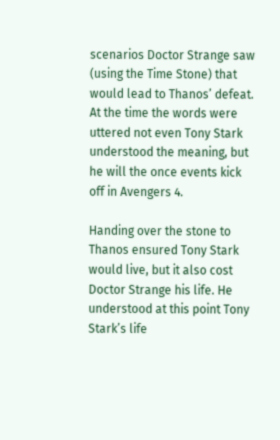scenarios Doctor Strange saw (using the Time Stone) that would lead to Thanos’ defeat. At the time the words were uttered not even Tony Stark understood the meaning, but he will the once events kick off in Avengers 4.

Handing over the stone to Thanos ensured Tony Stark would live, but it also cost Doctor Strange his life. He understood at this point Tony Stark’s life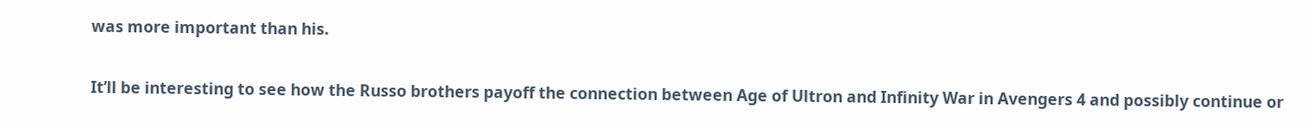was more important than his.

It’ll be interesting to see how the Russo brothers payoff the connection between Age of Ultron and Infinity War in Avengers 4 and possibly continue or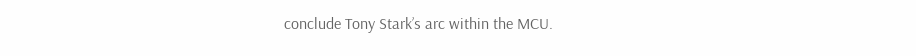conclude Tony Stark’s arc within the MCU.